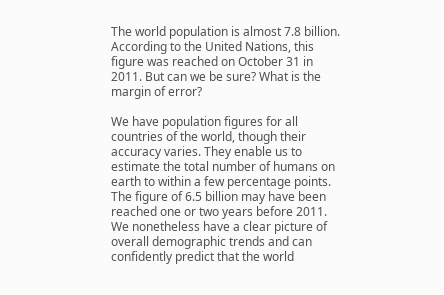The world population is almost 7.8 billion. According to the United Nations, this figure was reached on October 31 in 2011. But can we be sure? What is the margin of error?

We have population figures for all countries of the world, though their accuracy varies. They enable us to estimate the total number of humans on earth to within a few percentage points. The figure of 6.5 billion may have been reached one or two years before 2011. We nonetheless have a clear picture of overall demographic trends and can confidently predict that the world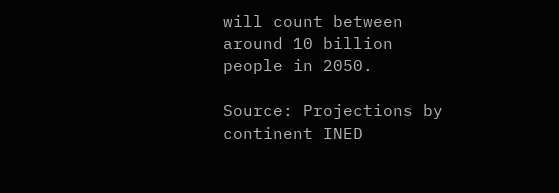will count between around 10 billion people in 2050.

Source: Projections by continent INED